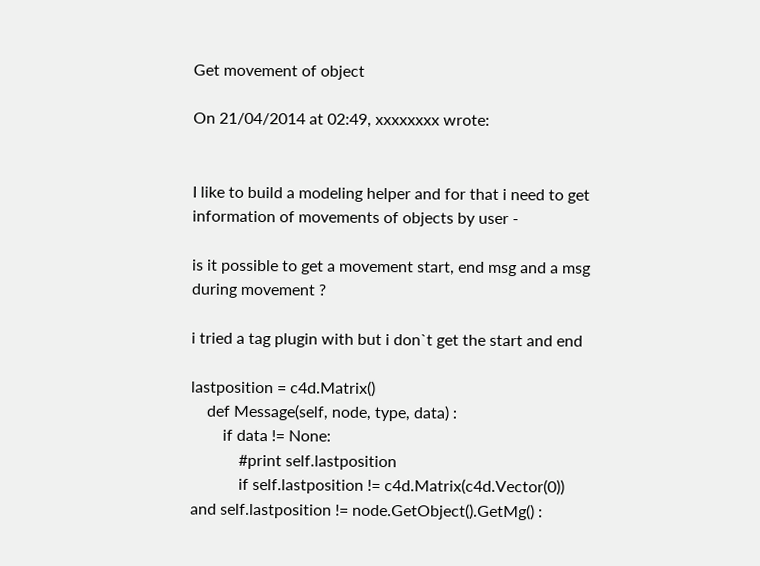Get movement of object

On 21/04/2014 at 02:49, xxxxxxxx wrote:


I like to build a modeling helper and for that i need to get information of movements of objects by user -

is it possible to get a movement start, end msg and a msg during movement ?

i tried a tag plugin with but i don`t get the start and end

lastposition = c4d.Matrix()
    def Message(self, node, type, data) :
        if data != None:
            #print self.lastposition
            if self.lastposition != c4d.Matrix(c4d.Vector(0)) and self.lastposition != node.GetObject().GetMg() :